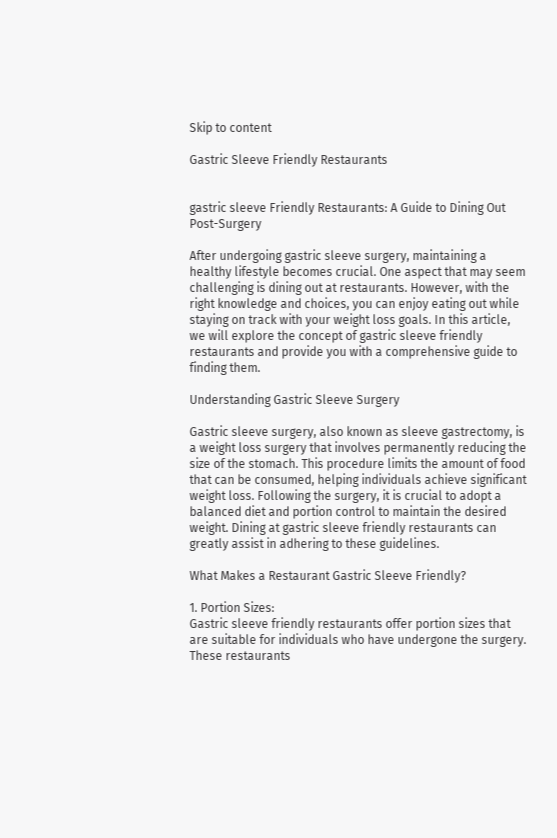Skip to content

Gastric Sleeve Friendly Restaurants


gastric sleeve Friendly Restaurants: A Guide to Dining Out Post-Surgery

After undergoing gastric sleeve surgery, maintaining a healthy lifestyle becomes crucial. One aspect that may seem challenging is dining out at restaurants. However, with the right knowledge and choices, you can enjoy eating out while staying on track with your weight loss goals. In this article, we will explore the concept of gastric sleeve friendly restaurants and provide you with a comprehensive guide to finding them.

Understanding Gastric Sleeve Surgery

Gastric sleeve surgery, also known as sleeve gastrectomy, is a weight loss surgery that involves permanently reducing the size of the stomach. This procedure limits the amount of food that can be consumed, helping individuals achieve significant weight loss. Following the surgery, it is crucial to adopt a balanced diet and portion control to maintain the desired weight. Dining at gastric sleeve friendly restaurants can greatly assist in adhering to these guidelines.

What Makes a Restaurant Gastric Sleeve Friendly?

1. Portion Sizes:
Gastric sleeve friendly restaurants offer portion sizes that are suitable for individuals who have undergone the surgery. These restaurants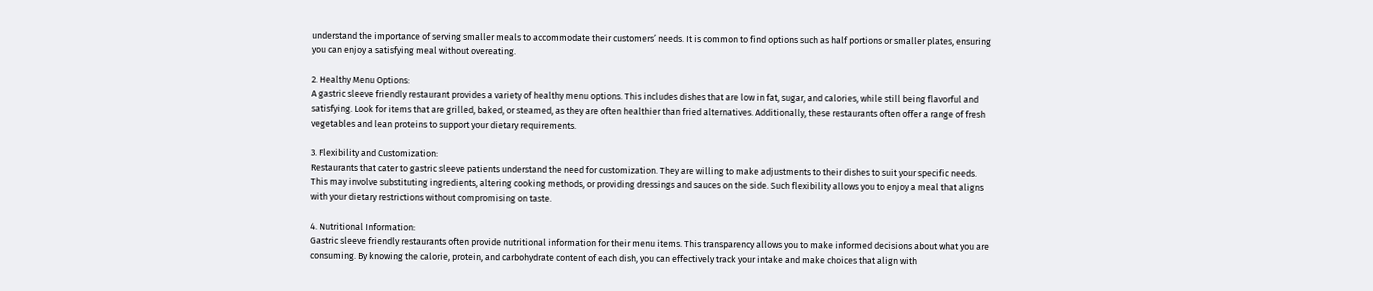understand the importance of serving smaller meals to accommodate their customers’ needs. It is common to find options such as half portions or smaller plates, ensuring you can enjoy a satisfying meal without overeating.

2. Healthy Menu Options:
A gastric sleeve friendly restaurant provides a variety of healthy menu options. This includes dishes that are low in fat, sugar, and calories, while still being flavorful and satisfying. Look for items that are grilled, baked, or steamed, as they are often healthier than fried alternatives. Additionally, these restaurants often offer a range of fresh vegetables and lean proteins to support your dietary requirements.

3. Flexibility and Customization:
Restaurants that cater to gastric sleeve patients understand the need for customization. They are willing to make adjustments to their dishes to suit your specific needs. This may involve substituting ingredients, altering cooking methods, or providing dressings and sauces on the side. Such flexibility allows you to enjoy a meal that aligns with your dietary restrictions without compromising on taste.

4. Nutritional Information:
Gastric sleeve friendly restaurants often provide nutritional information for their menu items. This transparency allows you to make informed decisions about what you are consuming. By knowing the calorie, protein, and carbohydrate content of each dish, you can effectively track your intake and make choices that align with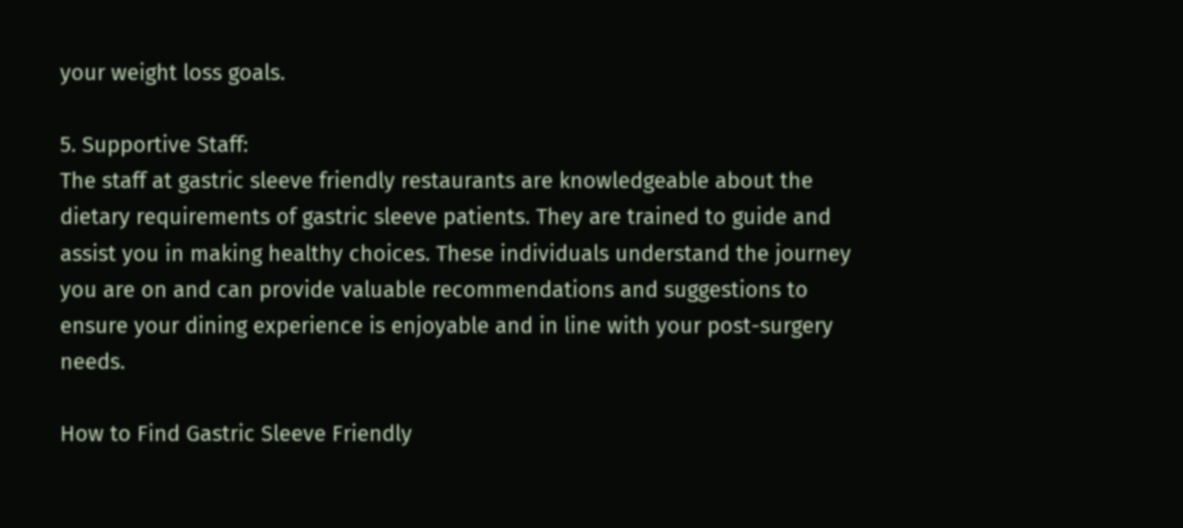your weight loss goals.

5. Supportive Staff:
The staff at gastric sleeve friendly restaurants are knowledgeable about the dietary requirements of gastric sleeve patients. They are trained to guide and assist you in making healthy choices. These individuals understand the journey you are on and can provide valuable recommendations and suggestions to ensure your dining experience is enjoyable and in line with your post-surgery needs.

How to Find Gastric Sleeve Friendly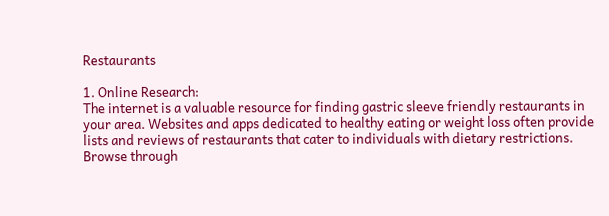Restaurants

1. Online Research:
The internet is a valuable resource for finding gastric sleeve friendly restaurants in your area. Websites and apps dedicated to healthy eating or weight loss often provide lists and reviews of restaurants that cater to individuals with dietary restrictions. Browse through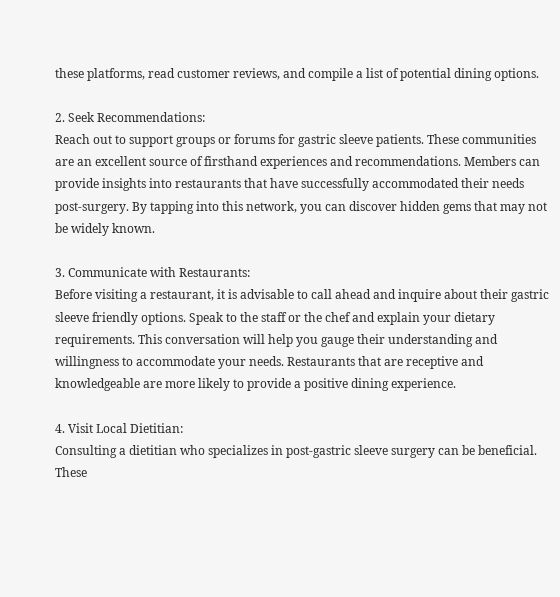these platforms, read customer reviews, and compile a list of potential dining options.

2. Seek Recommendations:
Reach out to support groups or forums for gastric sleeve patients. These communities are an excellent source of firsthand experiences and recommendations. Members can provide insights into restaurants that have successfully accommodated their needs post-surgery. By tapping into this network, you can discover hidden gems that may not be widely known.

3. Communicate with Restaurants:
Before visiting a restaurant, it is advisable to call ahead and inquire about their gastric sleeve friendly options. Speak to the staff or the chef and explain your dietary requirements. This conversation will help you gauge their understanding and willingness to accommodate your needs. Restaurants that are receptive and knowledgeable are more likely to provide a positive dining experience.

4. Visit Local Dietitian:
Consulting a dietitian who specializes in post-gastric sleeve surgery can be beneficial. These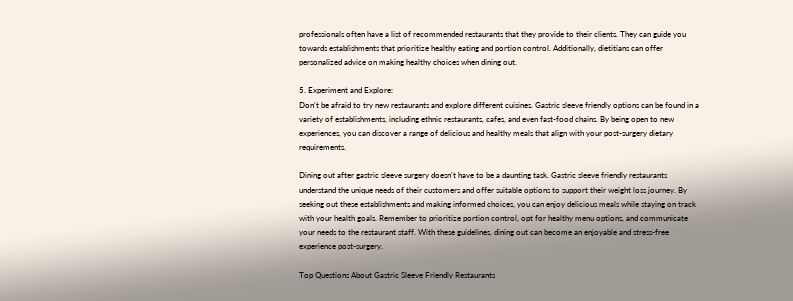professionals often have a list of recommended restaurants that they provide to their clients. They can guide you towards establishments that prioritize healthy eating and portion control. Additionally, dietitians can offer personalized advice on making healthy choices when dining out.

5. Experiment and Explore:
Don’t be afraid to try new restaurants and explore different cuisines. Gastric sleeve friendly options can be found in a variety of establishments, including ethnic restaurants, cafes, and even fast-food chains. By being open to new experiences, you can discover a range of delicious and healthy meals that align with your post-surgery dietary requirements.

Dining out after gastric sleeve surgery doesn’t have to be a daunting task. Gastric sleeve friendly restaurants understand the unique needs of their customers and offer suitable options to support their weight loss journey. By seeking out these establishments and making informed choices, you can enjoy delicious meals while staying on track with your health goals. Remember to prioritize portion control, opt for healthy menu options, and communicate your needs to the restaurant staff. With these guidelines, dining out can become an enjoyable and stress-free experience post-surgery.

Top Questions About Gastric Sleeve Friendly Restaurants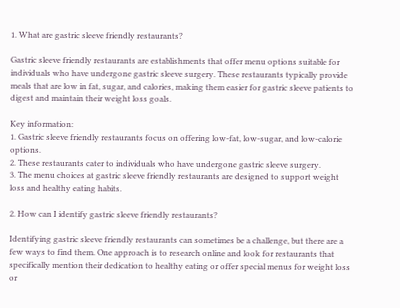1. What are gastric sleeve friendly restaurants?

Gastric sleeve friendly restaurants are establishments that offer menu options suitable for individuals who have undergone gastric sleeve surgery. These restaurants typically provide meals that are low in fat, sugar, and calories, making them easier for gastric sleeve patients to digest and maintain their weight loss goals.

Key information:
1. Gastric sleeve friendly restaurants focus on offering low-fat, low-sugar, and low-calorie options.
2. These restaurants cater to individuals who have undergone gastric sleeve surgery.
3. The menu choices at gastric sleeve friendly restaurants are designed to support weight loss and healthy eating habits.

2. How can I identify gastric sleeve friendly restaurants?

Identifying gastric sleeve friendly restaurants can sometimes be a challenge, but there are a few ways to find them. One approach is to research online and look for restaurants that specifically mention their dedication to healthy eating or offer special menus for weight loss or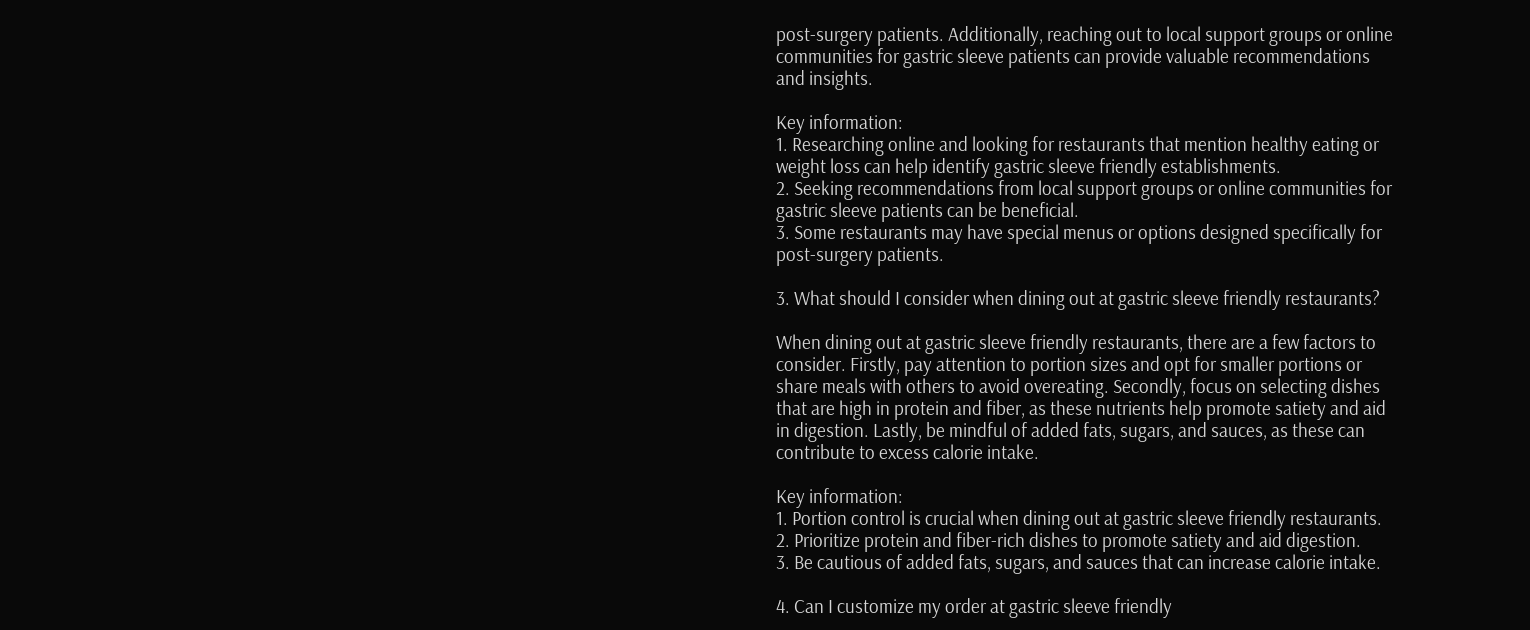post-surgery patients. Additionally, reaching out to local support groups or online communities for gastric sleeve patients can provide valuable recommendations and insights.

Key information:
1. Researching online and looking for restaurants that mention healthy eating or weight loss can help identify gastric sleeve friendly establishments.
2. Seeking recommendations from local support groups or online communities for gastric sleeve patients can be beneficial.
3. Some restaurants may have special menus or options designed specifically for post-surgery patients.

3. What should I consider when dining out at gastric sleeve friendly restaurants?

When dining out at gastric sleeve friendly restaurants, there are a few factors to consider. Firstly, pay attention to portion sizes and opt for smaller portions or share meals with others to avoid overeating. Secondly, focus on selecting dishes that are high in protein and fiber, as these nutrients help promote satiety and aid in digestion. Lastly, be mindful of added fats, sugars, and sauces, as these can contribute to excess calorie intake.

Key information:
1. Portion control is crucial when dining out at gastric sleeve friendly restaurants.
2. Prioritize protein and fiber-rich dishes to promote satiety and aid digestion.
3. Be cautious of added fats, sugars, and sauces that can increase calorie intake.

4. Can I customize my order at gastric sleeve friendly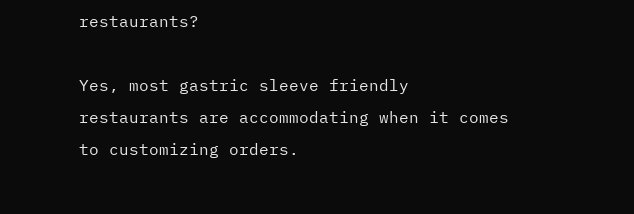restaurants?

Yes, most gastric sleeve friendly restaurants are accommodating when it comes to customizing orders.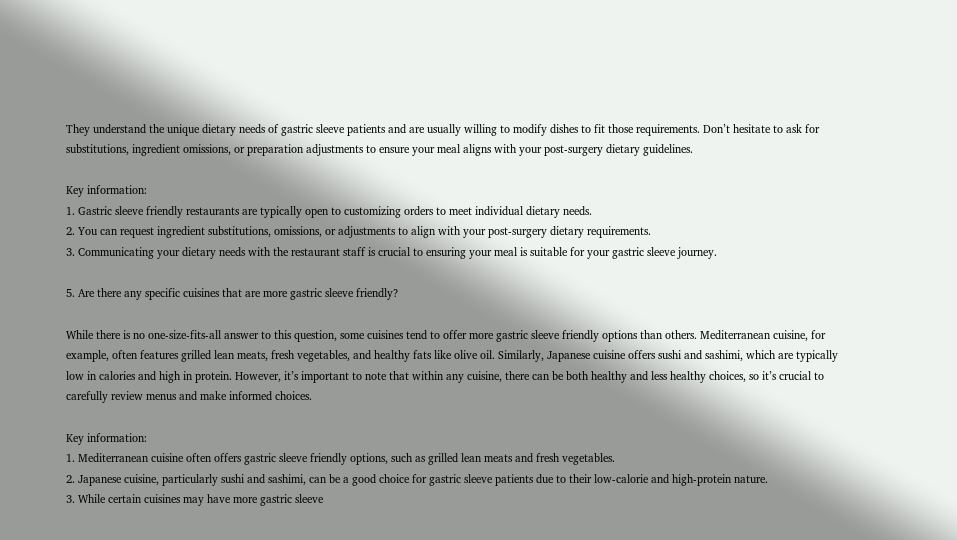They understand the unique dietary needs of gastric sleeve patients and are usually willing to modify dishes to fit those requirements. Don’t hesitate to ask for substitutions, ingredient omissions, or preparation adjustments to ensure your meal aligns with your post-surgery dietary guidelines.

Key information:
1. Gastric sleeve friendly restaurants are typically open to customizing orders to meet individual dietary needs.
2. You can request ingredient substitutions, omissions, or adjustments to align with your post-surgery dietary requirements.
3. Communicating your dietary needs with the restaurant staff is crucial to ensuring your meal is suitable for your gastric sleeve journey.

5. Are there any specific cuisines that are more gastric sleeve friendly?

While there is no one-size-fits-all answer to this question, some cuisines tend to offer more gastric sleeve friendly options than others. Mediterranean cuisine, for example, often features grilled lean meats, fresh vegetables, and healthy fats like olive oil. Similarly, Japanese cuisine offers sushi and sashimi, which are typically low in calories and high in protein. However, it’s important to note that within any cuisine, there can be both healthy and less healthy choices, so it’s crucial to carefully review menus and make informed choices.

Key information:
1. Mediterranean cuisine often offers gastric sleeve friendly options, such as grilled lean meats and fresh vegetables.
2. Japanese cuisine, particularly sushi and sashimi, can be a good choice for gastric sleeve patients due to their low-calorie and high-protein nature.
3. While certain cuisines may have more gastric sleeve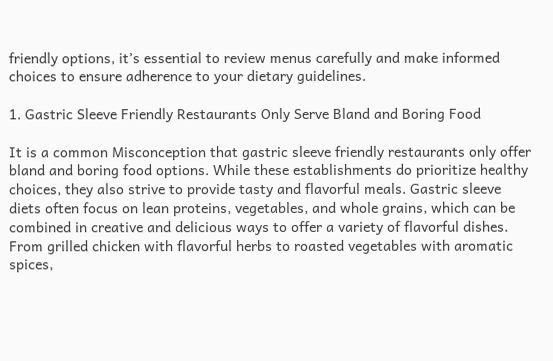friendly options, it’s essential to review menus carefully and make informed choices to ensure adherence to your dietary guidelines.

1. Gastric Sleeve Friendly Restaurants Only Serve Bland and Boring Food

It is a common Misconception that gastric sleeve friendly restaurants only offer bland and boring food options. While these establishments do prioritize healthy choices, they also strive to provide tasty and flavorful meals. Gastric sleeve diets often focus on lean proteins, vegetables, and whole grains, which can be combined in creative and delicious ways to offer a variety of flavorful dishes. From grilled chicken with flavorful herbs to roasted vegetables with aromatic spices,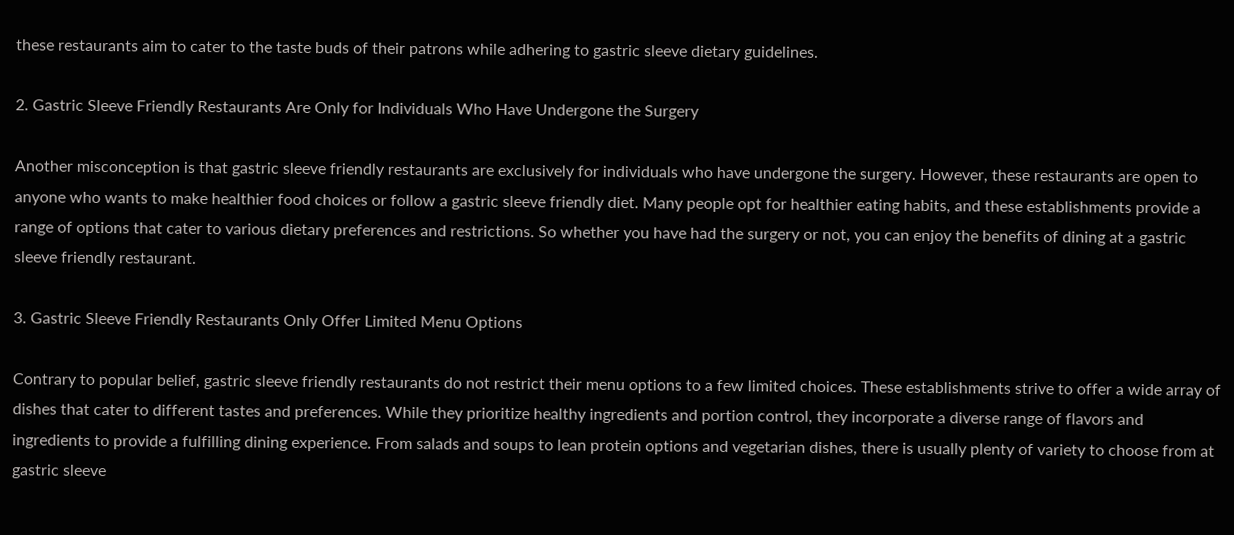these restaurants aim to cater to the taste buds of their patrons while adhering to gastric sleeve dietary guidelines.

2. Gastric Sleeve Friendly Restaurants Are Only for Individuals Who Have Undergone the Surgery

Another misconception is that gastric sleeve friendly restaurants are exclusively for individuals who have undergone the surgery. However, these restaurants are open to anyone who wants to make healthier food choices or follow a gastric sleeve friendly diet. Many people opt for healthier eating habits, and these establishments provide a range of options that cater to various dietary preferences and restrictions. So whether you have had the surgery or not, you can enjoy the benefits of dining at a gastric sleeve friendly restaurant.

3. Gastric Sleeve Friendly Restaurants Only Offer Limited Menu Options

Contrary to popular belief, gastric sleeve friendly restaurants do not restrict their menu options to a few limited choices. These establishments strive to offer a wide array of dishes that cater to different tastes and preferences. While they prioritize healthy ingredients and portion control, they incorporate a diverse range of flavors and ingredients to provide a fulfilling dining experience. From salads and soups to lean protein options and vegetarian dishes, there is usually plenty of variety to choose from at gastric sleeve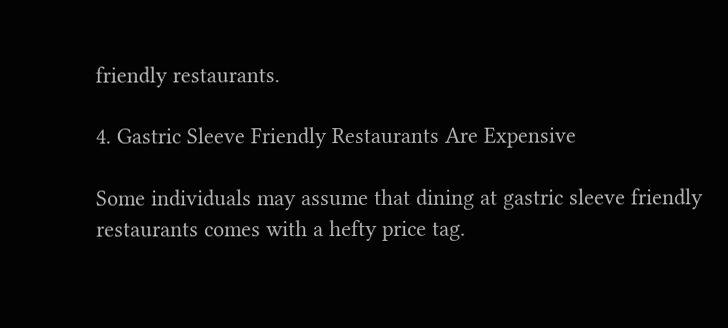friendly restaurants.

4. Gastric Sleeve Friendly Restaurants Are Expensive

Some individuals may assume that dining at gastric sleeve friendly restaurants comes with a hefty price tag.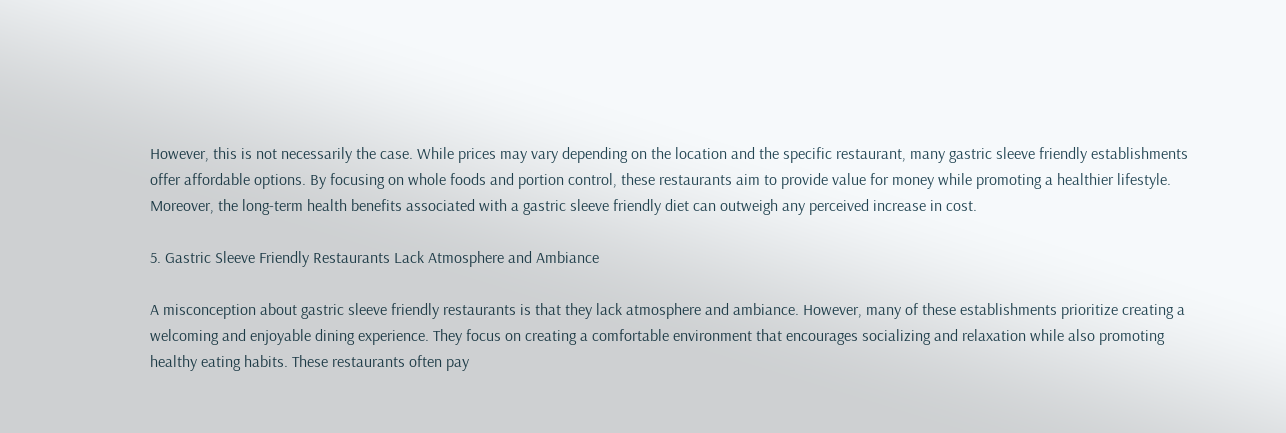However, this is not necessarily the case. While prices may vary depending on the location and the specific restaurant, many gastric sleeve friendly establishments offer affordable options. By focusing on whole foods and portion control, these restaurants aim to provide value for money while promoting a healthier lifestyle. Moreover, the long-term health benefits associated with a gastric sleeve friendly diet can outweigh any perceived increase in cost.

5. Gastric Sleeve Friendly Restaurants Lack Atmosphere and Ambiance

A misconception about gastric sleeve friendly restaurants is that they lack atmosphere and ambiance. However, many of these establishments prioritize creating a welcoming and enjoyable dining experience. They focus on creating a comfortable environment that encourages socializing and relaxation while also promoting healthy eating habits. These restaurants often pay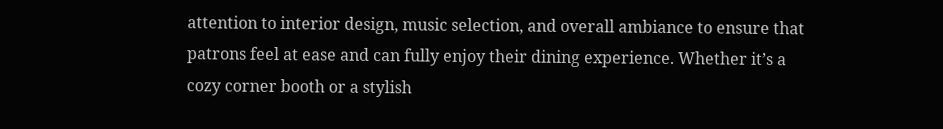attention to interior design, music selection, and overall ambiance to ensure that patrons feel at ease and can fully enjoy their dining experience. Whether it’s a cozy corner booth or a stylish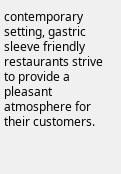contemporary setting, gastric sleeve friendly restaurants strive to provide a pleasant atmosphere for their customers.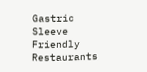Gastric Sleeve Friendly Restaurants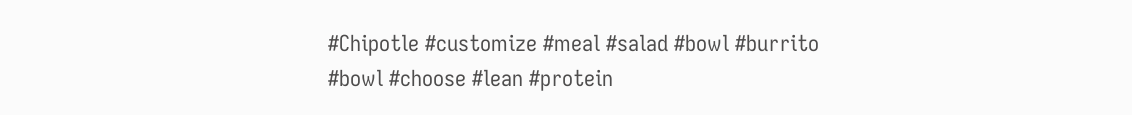#Chipotle #customize #meal #salad #bowl #burrito #bowl #choose #lean #protein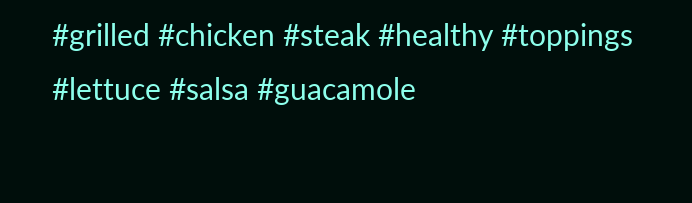#grilled #chicken #steak #healthy #toppings #lettuce #salsa #guacamole